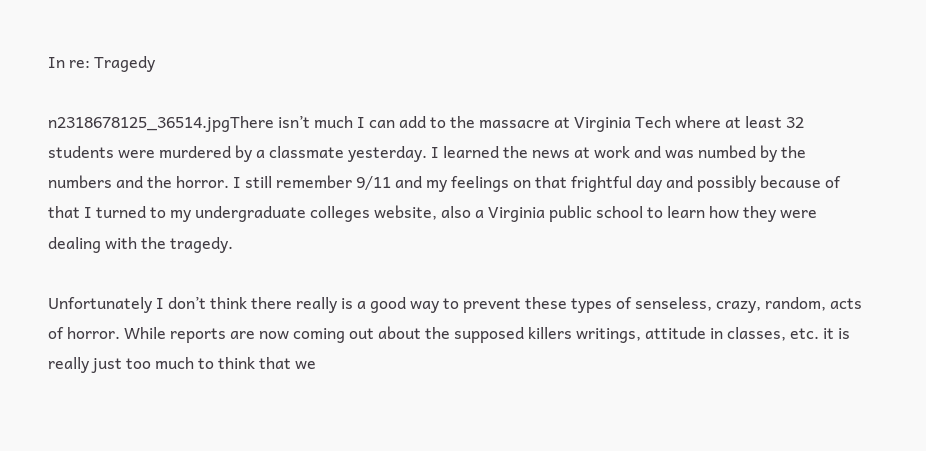In re: Tragedy

n2318678125_36514.jpgThere isn’t much I can add to the massacre at Virginia Tech where at least 32 students were murdered by a classmate yesterday. I learned the news at work and was numbed by the numbers and the horror. I still remember 9/11 and my feelings on that frightful day and possibly because of that I turned to my undergraduate colleges website, also a Virginia public school to learn how they were dealing with the tragedy.

Unfortunately I don’t think there really is a good way to prevent these types of senseless, crazy, random, acts of horror. While reports are now coming out about the supposed killers writings, attitude in classes, etc. it is really just too much to think that we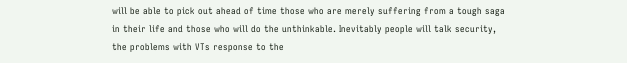will be able to pick out ahead of time those who are merely suffering from a tough saga in their life and those who will do the unthinkable. Inevitably people will talk security, the problems with VTs response to the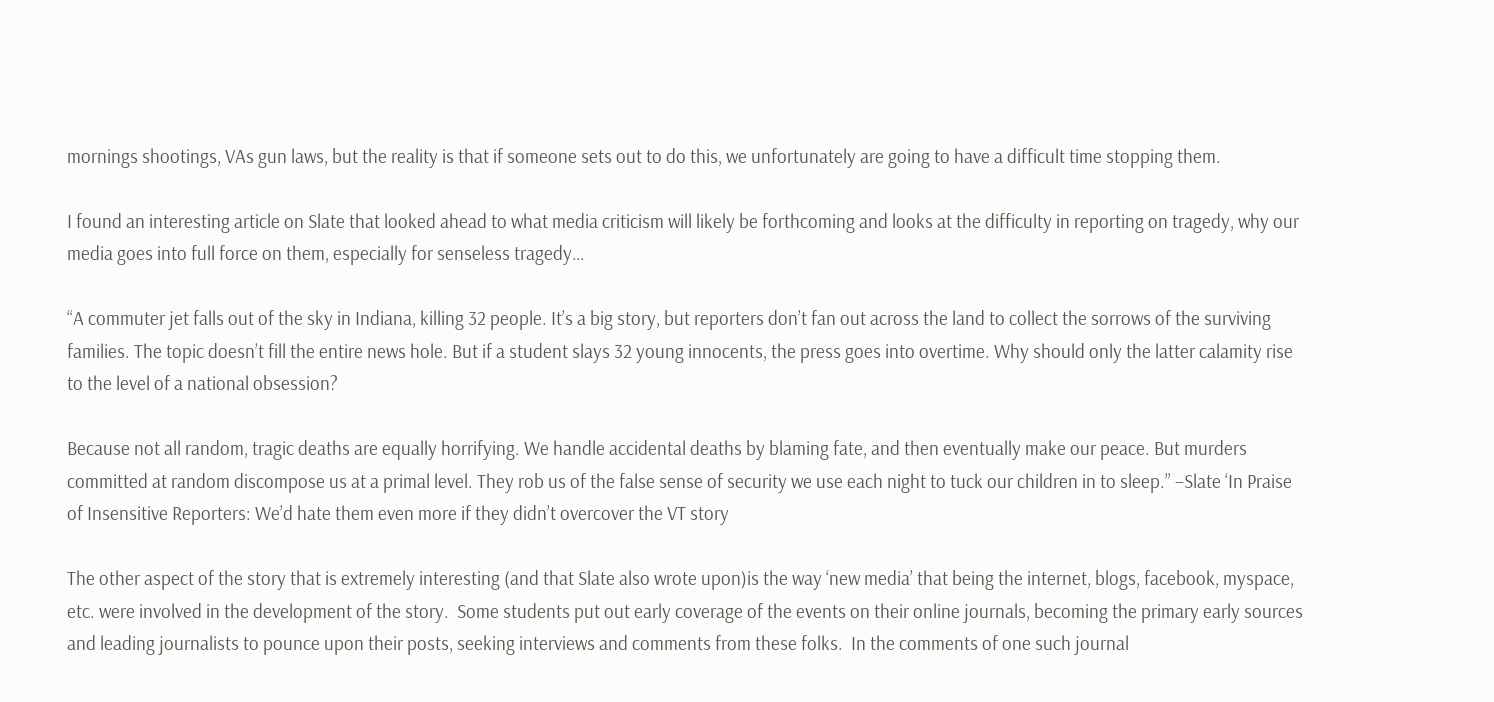mornings shootings, VAs gun laws, but the reality is that if someone sets out to do this, we unfortunately are going to have a difficult time stopping them.

I found an interesting article on Slate that looked ahead to what media criticism will likely be forthcoming and looks at the difficulty in reporting on tragedy, why our media goes into full force on them, especially for senseless tragedy…

“A commuter jet falls out of the sky in Indiana, killing 32 people. It’s a big story, but reporters don’t fan out across the land to collect the sorrows of the surviving families. The topic doesn’t fill the entire news hole. But if a student slays 32 young innocents, the press goes into overtime. Why should only the latter calamity rise to the level of a national obsession?

Because not all random, tragic deaths are equally horrifying. We handle accidental deaths by blaming fate, and then eventually make our peace. But murders committed at random discompose us at a primal level. They rob us of the false sense of security we use each night to tuck our children in to sleep.” –Slate ‘In Praise of Insensitive Reporters: We’d hate them even more if they didn’t overcover the VT story

The other aspect of the story that is extremely interesting (and that Slate also wrote upon)is the way ‘new media’ that being the internet, blogs, facebook, myspace, etc. were involved in the development of the story.  Some students put out early coverage of the events on their online journals, becoming the primary early sources and leading journalists to pounce upon their posts, seeking interviews and comments from these folks.  In the comments of one such journal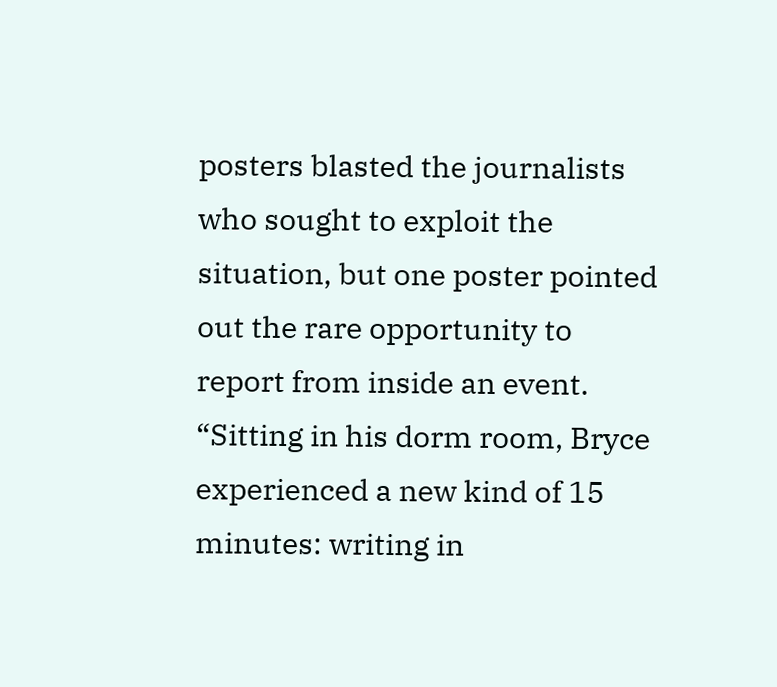posters blasted the journalists who sought to exploit the situation, but one poster pointed out the rare opportunity to report from inside an event.  “Sitting in his dorm room, Bryce experienced a new kind of 15 minutes: writing in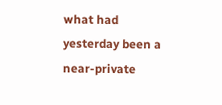what had yesterday been a near-private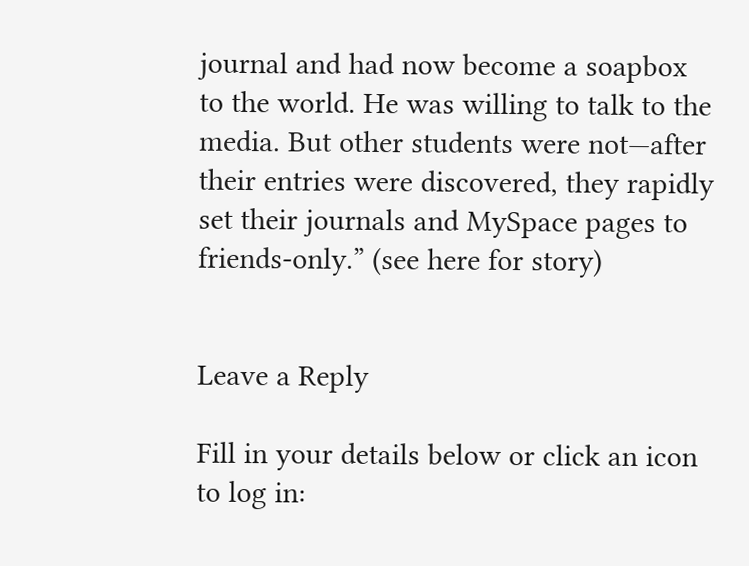journal and had now become a soapbox to the world. He was willing to talk to the media. But other students were not—after their entries were discovered, they rapidly set their journals and MySpace pages to friends-only.” (see here for story)


Leave a Reply

Fill in your details below or click an icon to log in: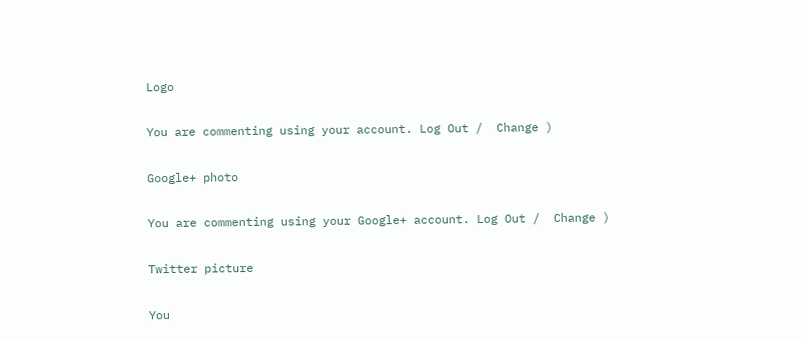Logo

You are commenting using your account. Log Out /  Change )

Google+ photo

You are commenting using your Google+ account. Log Out /  Change )

Twitter picture

You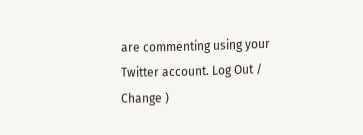are commenting using your Twitter account. Log Out /  Change )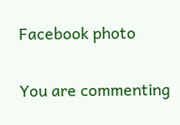Facebook photo

You are commenting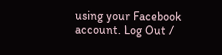using your Facebook account. Log Out /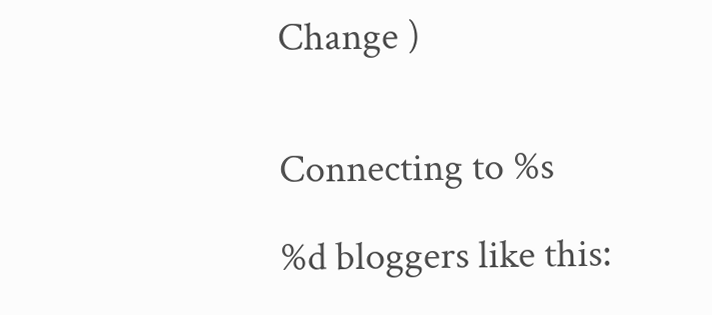Change )


Connecting to %s

%d bloggers like this: